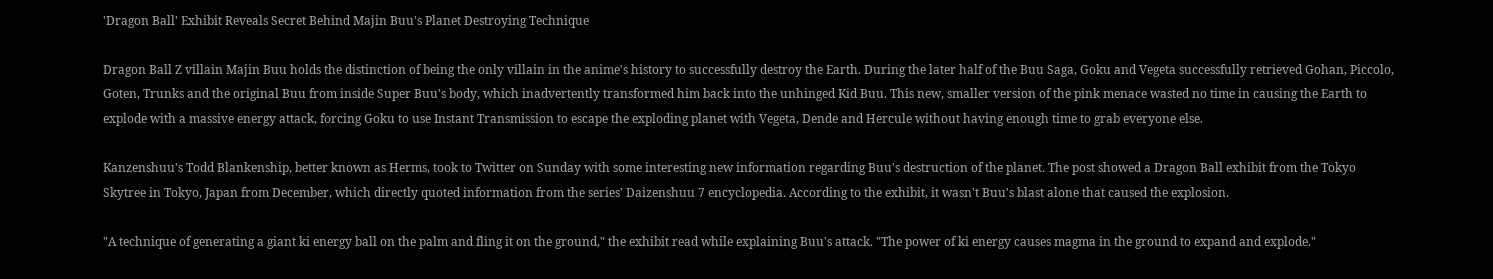'Dragon Ball' Exhibit Reveals Secret Behind Majin Buu's Planet Destroying Technique

Dragon Ball Z villain Majin Buu holds the distinction of being the only villain in the anime's history to successfully destroy the Earth. During the later half of the Buu Saga, Goku and Vegeta successfully retrieved Gohan, Piccolo, Goten, Trunks and the original Buu from inside Super Buu's body, which inadvertently transformed him back into the unhinged Kid Buu. This new, smaller version of the pink menace wasted no time in causing the Earth to explode with a massive energy attack, forcing Goku to use Instant Transmission to escape the exploding planet with Vegeta, Dende and Hercule without having enough time to grab everyone else.

Kanzenshuu's Todd Blankenship, better known as Herms, took to Twitter on Sunday with some interesting new information regarding Buu's destruction of the planet. The post showed a Dragon Ball exhibit from the Tokyo Skytree in Tokyo, Japan from December, which directly quoted information from the series' Daizenshuu 7 encyclopedia. According to the exhibit, it wasn't Buu's blast alone that caused the explosion.

"A technique of generating a giant ki energy ball on the palm and fling it on the ground," the exhibit read while explaining Buu's attack. "The power of ki energy causes magma in the ground to expand and explode."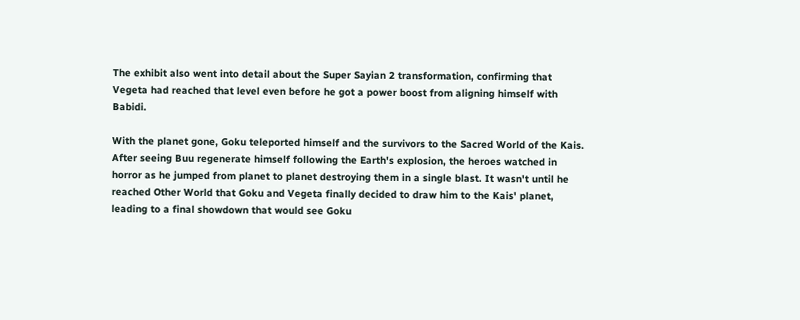The exhibit also went into detail about the Super Sayian 2 transformation, confirming that Vegeta had reached that level even before he got a power boost from aligning himself with Babidi.

With the planet gone, Goku teleported himself and the survivors to the Sacred World of the Kais. After seeing Buu regenerate himself following the Earth's explosion, the heroes watched in horror as he jumped from planet to planet destroying them in a single blast. It wasn't until he reached Other World that Goku and Vegeta finally decided to draw him to the Kais' planet, leading to a final showdown that would see Goku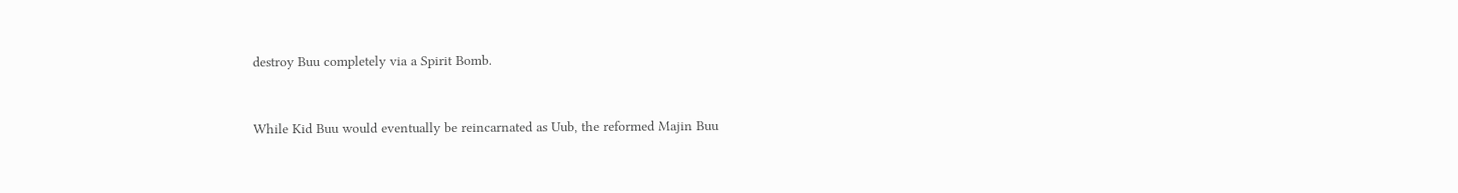destroy Buu completely via a Spirit Bomb.


While Kid Buu would eventually be reincarnated as Uub, the reformed Majin Buu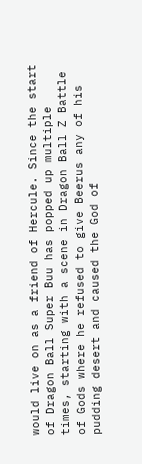would live on as a friend of Hercule. Since the start of Dragon Ball Super Buu has popped up multiple times, starting with a scene in Dragon Ball Z Battle of Gods where he refused to give Beerus any of his pudding desert and caused the God of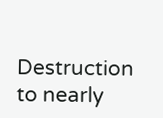Destruction to nearly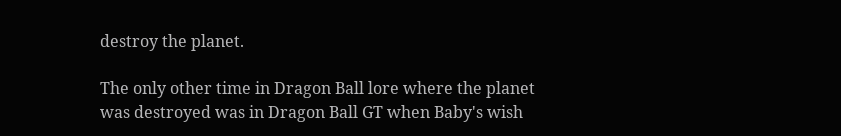destroy the planet.

The only other time in Dragon Ball lore where the planet was destroyed was in Dragon Ball GT when Baby's wish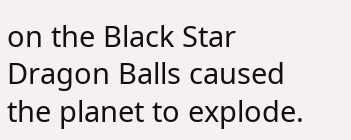on the Black Star Dragon Balls caused the planet to explode.